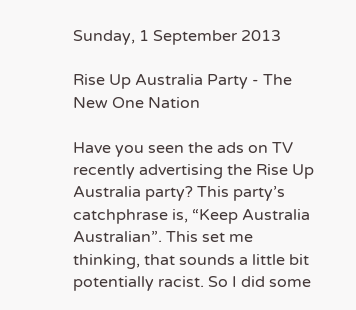Sunday, 1 September 2013

Rise Up Australia Party - The New One Nation

Have you seen the ads on TV recently advertising the Rise Up Australia party? This party’s catchphrase is, “Keep Australia Australian”. This set me thinking, that sounds a little bit potentially racist. So I did some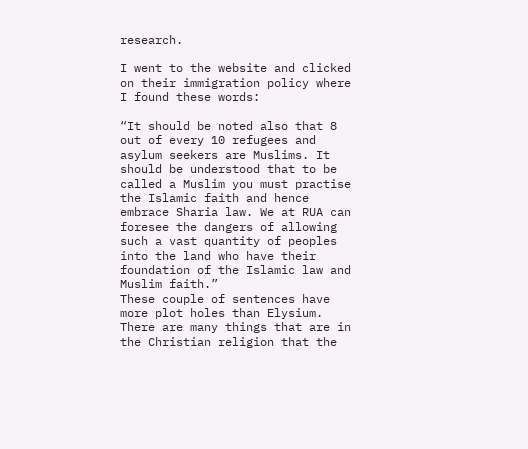research.

I went to the website and clicked on their immigration policy where I found these words:

“It should be noted also that 8 out of every 10 refugees and asylum seekers are Muslims. It should be understood that to be called a Muslim you must practise the Islamic faith and hence embrace Sharia law. We at RUA can foresee the dangers of allowing such a vast quantity of peoples into the land who have their foundation of the Islamic law and Muslim faith.”
These couple of sentences have more plot holes than Elysium. There are many things that are in the Christian religion that the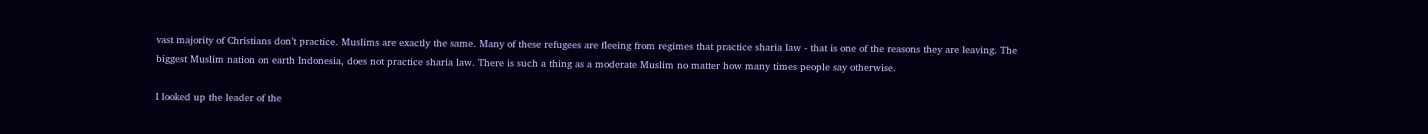vast majority of Christians don’t practice. Muslims are exactly the same. Many of these refugees are fleeing from regimes that practice sharia law - that is one of the reasons they are leaving. The biggest Muslim nation on earth Indonesia, does not practice sharia law. There is such a thing as a moderate Muslim no matter how many times people say otherwise.

I looked up the leader of the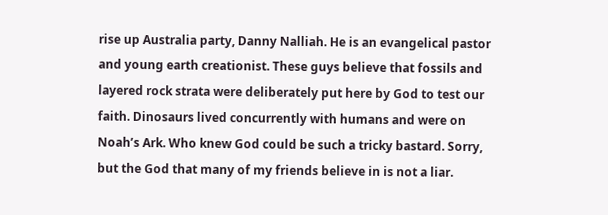rise up Australia party, Danny Nalliah. He is an evangelical pastor and young earth creationist. These guys believe that fossils and layered rock strata were deliberately put here by God to test our faith. Dinosaurs lived concurrently with humans and were on Noah’s Ark. Who knew God could be such a tricky bastard. Sorry, but the God that many of my friends believe in is not a liar.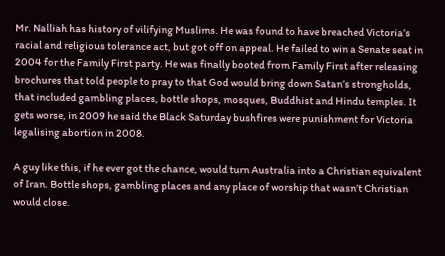Mr. Nalliah has history of vilifying Muslims. He was found to have breached Victoria’s racial and religious tolerance act, but got off on appeal. He failed to win a Senate seat in 2004 for the Family First party. He was finally booted from Family First after releasing brochures that told people to pray to that God would bring down Satan’s strongholds, that included gambling places, bottle shops, mosques, Buddhist and Hindu temples. It gets worse, in 2009 he said the Black Saturday bushfires were punishment for Victoria legalising abortion in 2008.

A guy like this, if he ever got the chance, would turn Australia into a Christian equivalent of Iran. Bottle shops, gambling places and any place of worship that wasn’t Christian would close.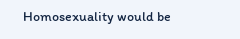Homosexuality would be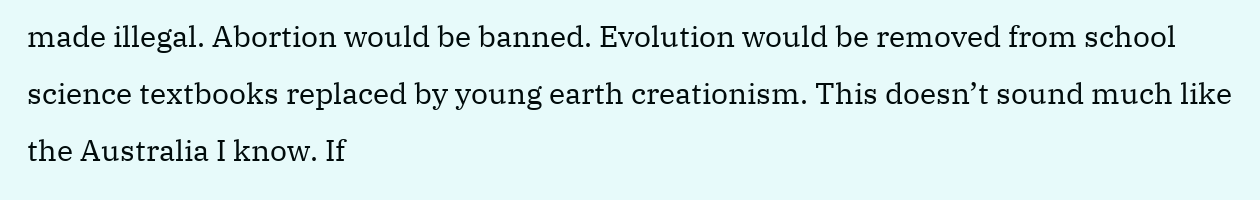made illegal. Abortion would be banned. Evolution would be removed from school science textbooks replaced by young earth creationism. This doesn’t sound much like the Australia I know. If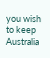you wish to keep Australia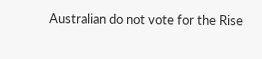Australian do not vote for the Rise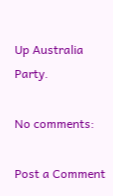Up Australia Party.

No comments:

Post a Comment